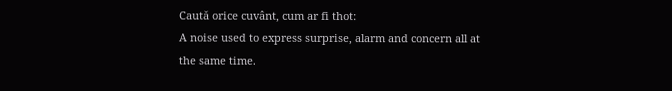Caută orice cuvânt, cum ar fi thot:
A noise used to express surprise, alarm and concern all at the same time.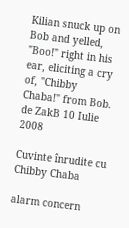Kilian snuck up on Bob and yelled, "Boo!" right in his ear, eliciting a cry of, "Chibby Chaba!" from Bob.
de ZakB 10 Iulie 2008

Cuvinte înrudite cu Chibby Chaba

alarm concern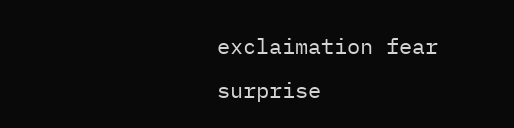exclaimation fear surprise